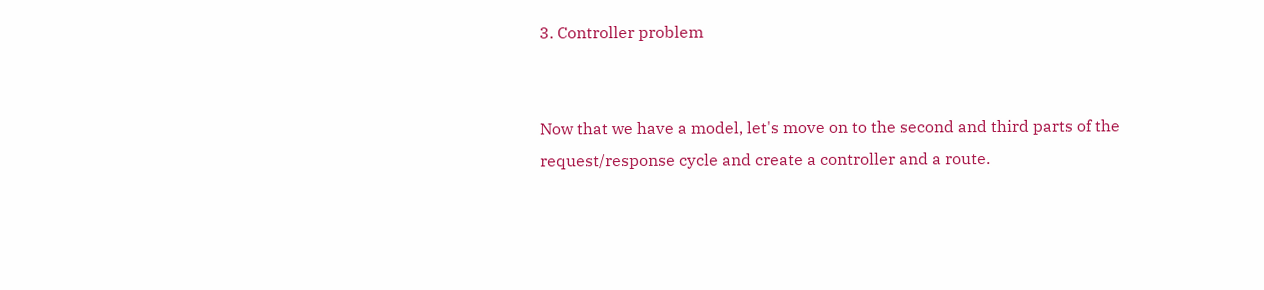3. Controller problem


Now that we have a model, let's move on to the second and third parts of the request/response cycle and create a controller and a route.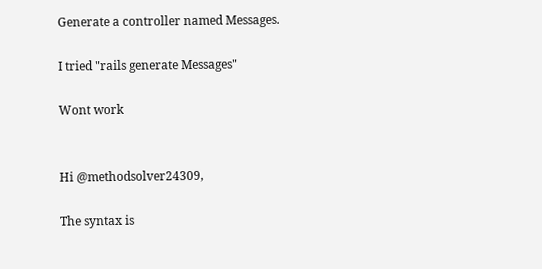Generate a controller named Messages.

I tried "rails generate Messages"

Wont work


Hi @methodsolver24309,

The syntax is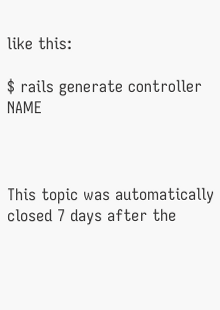like this:

$ rails generate controller NAME



This topic was automatically closed 7 days after the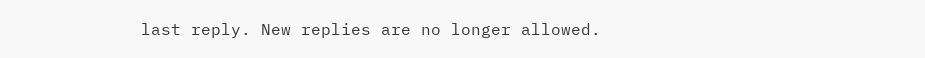last reply. New replies are no longer allowed.